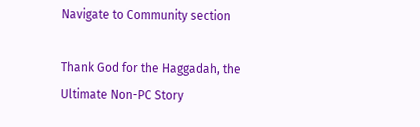Navigate to Community section

Thank God for the Haggadah, the Ultimate Non-PC Story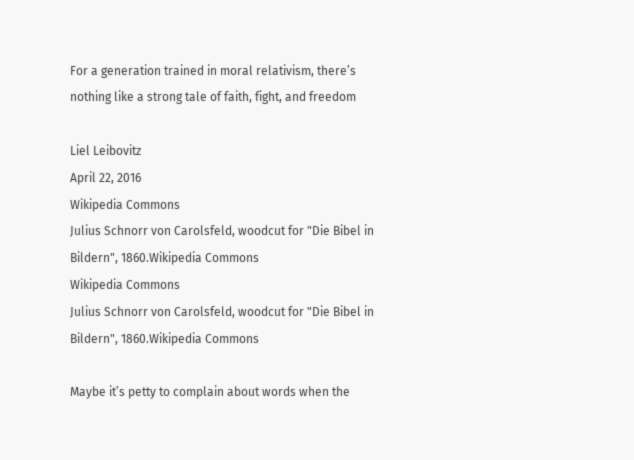For a generation trained in moral relativism, there’s nothing like a strong tale of faith, fight, and freedom

Liel Leibovitz
April 22, 2016
Wikipedia Commons
Julius Schnorr von Carolsfeld, woodcut for "Die Bibel in Bildern", 1860.Wikipedia Commons
Wikipedia Commons
Julius Schnorr von Carolsfeld, woodcut for "Die Bibel in Bildern", 1860.Wikipedia Commons

Maybe it’s petty to complain about words when the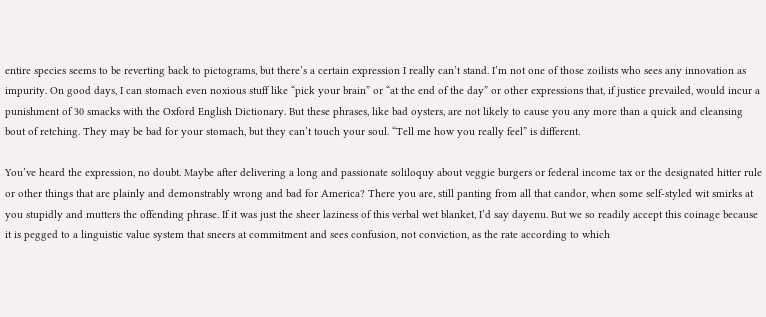entire species seems to be reverting back to pictograms, but there’s a certain expression I really can’t stand. I’m not one of those zoilists who sees any innovation as impurity. On good days, I can stomach even noxious stuff like “pick your brain” or “at the end of the day” or other expressions that, if justice prevailed, would incur a punishment of 30 smacks with the Oxford English Dictionary. But these phrases, like bad oysters, are not likely to cause you any more than a quick and cleansing bout of retching. They may be bad for your stomach, but they can’t touch your soul. “Tell me how you really feel” is different.

You’ve heard the expression, no doubt. Maybe after delivering a long and passionate soliloquy about veggie burgers or federal income tax or the designated hitter rule or other things that are plainly and demonstrably wrong and bad for America? There you are, still panting from all that candor, when some self-styled wit smirks at you stupidly and mutters the offending phrase. If it was just the sheer laziness of this verbal wet blanket, I’d say dayenu. But we so readily accept this coinage because it is pegged to a linguistic value system that sneers at commitment and sees confusion, not conviction, as the rate according to which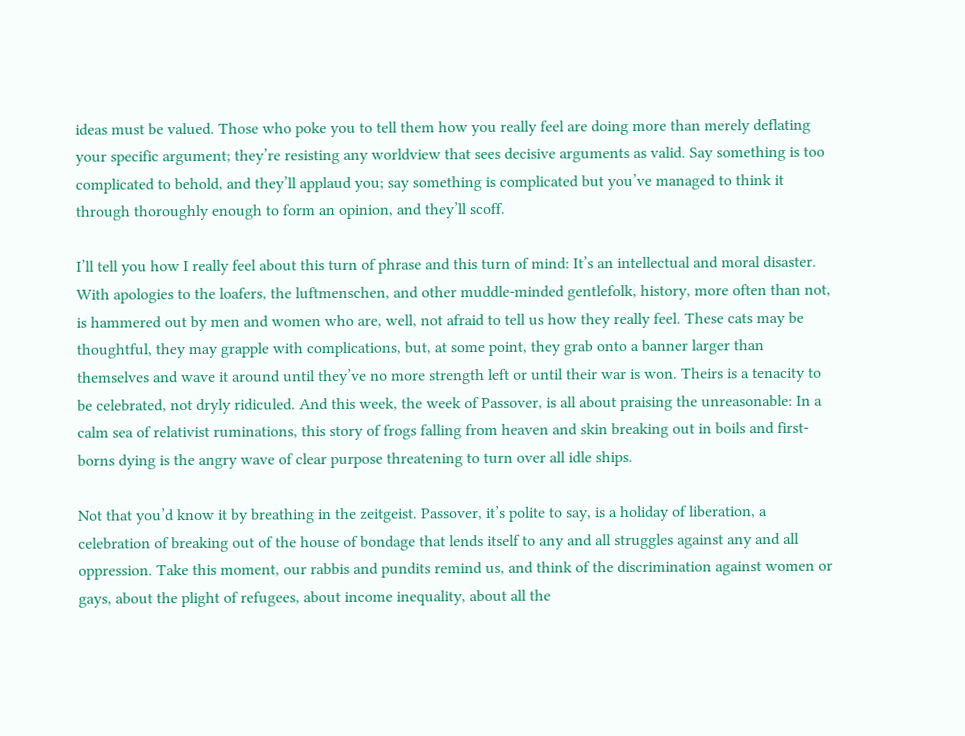ideas must be valued. Those who poke you to tell them how you really feel are doing more than merely deflating your specific argument; they’re resisting any worldview that sees decisive arguments as valid. Say something is too complicated to behold, and they’ll applaud you; say something is complicated but you’ve managed to think it through thoroughly enough to form an opinion, and they’ll scoff.

I’ll tell you how I really feel about this turn of phrase and this turn of mind: It’s an intellectual and moral disaster. With apologies to the loafers, the luftmenschen, and other muddle-minded gentlefolk, history, more often than not, is hammered out by men and women who are, well, not afraid to tell us how they really feel. These cats may be thoughtful, they may grapple with complications, but, at some point, they grab onto a banner larger than themselves and wave it around until they’ve no more strength left or until their war is won. Theirs is a tenacity to be celebrated, not dryly ridiculed. And this week, the week of Passover, is all about praising the unreasonable: In a calm sea of relativist ruminations, this story of frogs falling from heaven and skin breaking out in boils and first-borns dying is the angry wave of clear purpose threatening to turn over all idle ships.

Not that you’d know it by breathing in the zeitgeist. Passover, it’s polite to say, is a holiday of liberation, a celebration of breaking out of the house of bondage that lends itself to any and all struggles against any and all oppression. Take this moment, our rabbis and pundits remind us, and think of the discrimination against women or gays, about the plight of refugees, about income inequality, about all the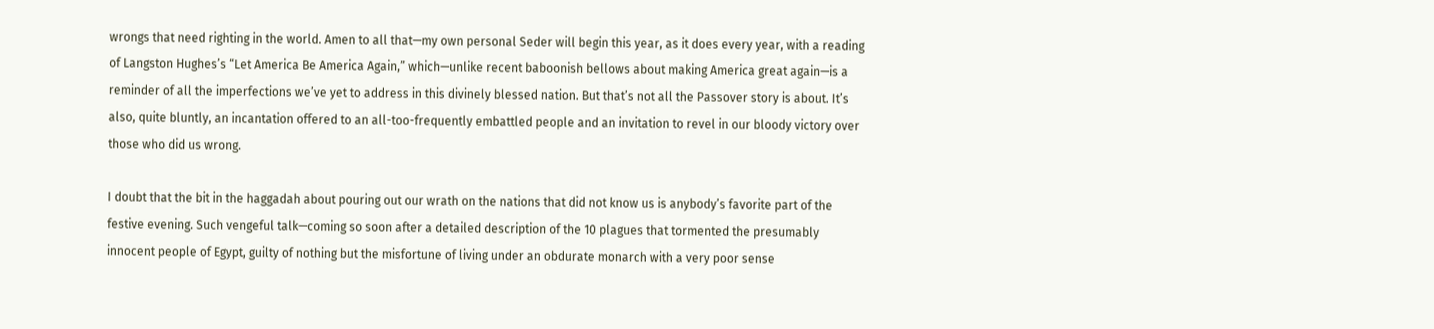wrongs that need righting in the world. Amen to all that—my own personal Seder will begin this year, as it does every year, with a reading of Langston Hughes’s “Let America Be America Again,” which—unlike recent baboonish bellows about making America great again—is a reminder of all the imperfections we’ve yet to address in this divinely blessed nation. But that’s not all the Passover story is about. It’s also, quite bluntly, an incantation offered to an all-too-frequently embattled people and an invitation to revel in our bloody victory over those who did us wrong.

I doubt that the bit in the haggadah about pouring out our wrath on the nations that did not know us is anybody’s favorite part of the festive evening. Such vengeful talk—coming so soon after a detailed description of the 10 plagues that tormented the presumably innocent people of Egypt, guilty of nothing but the misfortune of living under an obdurate monarch with a very poor sense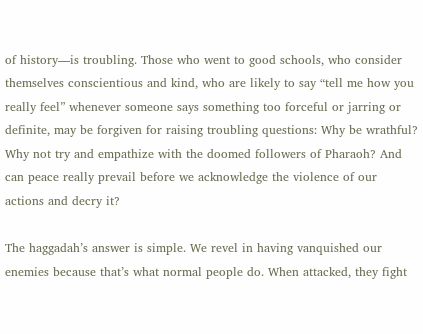of history—is troubling. Those who went to good schools, who consider themselves conscientious and kind, who are likely to say “tell me how you really feel” whenever someone says something too forceful or jarring or definite, may be forgiven for raising troubling questions: Why be wrathful? Why not try and empathize with the doomed followers of Pharaoh? And can peace really prevail before we acknowledge the violence of our actions and decry it?

The haggadah’s answer is simple. We revel in having vanquished our enemies because that’s what normal people do. When attacked, they fight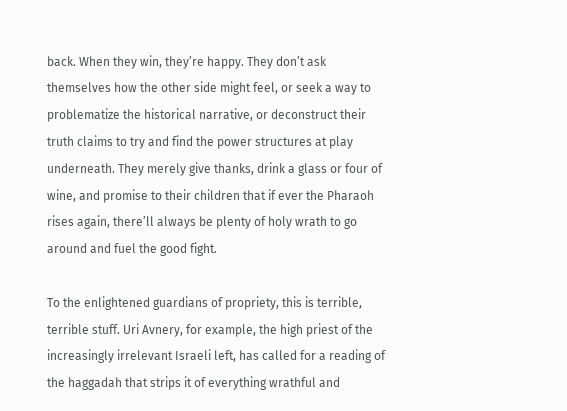back. When they win, they’re happy. They don’t ask themselves how the other side might feel, or seek a way to problematize the historical narrative, or deconstruct their truth claims to try and find the power structures at play underneath. They merely give thanks, drink a glass or four of wine, and promise to their children that if ever the Pharaoh rises again, there’ll always be plenty of holy wrath to go around and fuel the good fight.

To the enlightened guardians of propriety, this is terrible, terrible stuff. Uri Avnery, for example, the high priest of the increasingly irrelevant Israeli left, has called for a reading of the haggadah that strips it of everything wrathful and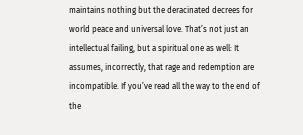maintains nothing but the deracinated decrees for world peace and universal love. That’s not just an intellectual failing, but a spiritual one as well: It assumes, incorrectly, that rage and redemption are incompatible. If you’ve read all the way to the end of the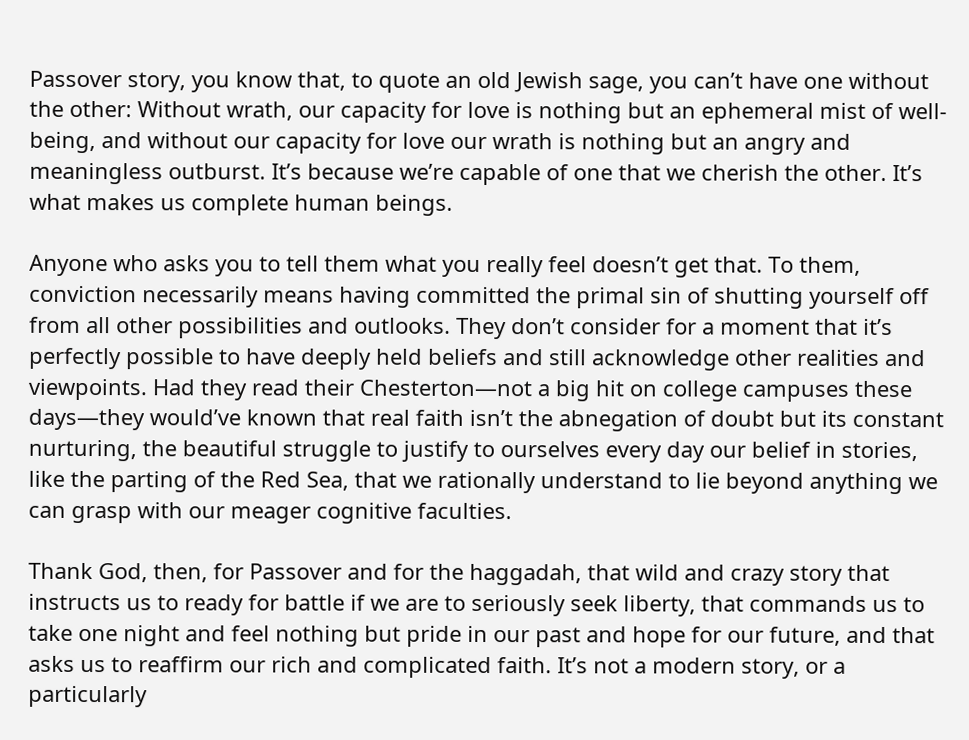Passover story, you know that, to quote an old Jewish sage, you can’t have one without the other: Without wrath, our capacity for love is nothing but an ephemeral mist of well-being, and without our capacity for love our wrath is nothing but an angry and meaningless outburst. It’s because we’re capable of one that we cherish the other. It’s what makes us complete human beings.

Anyone who asks you to tell them what you really feel doesn’t get that. To them, conviction necessarily means having committed the primal sin of shutting yourself off from all other possibilities and outlooks. They don’t consider for a moment that it’s perfectly possible to have deeply held beliefs and still acknowledge other realities and viewpoints. Had they read their Chesterton—not a big hit on college campuses these days—they would’ve known that real faith isn’t the abnegation of doubt but its constant nurturing, the beautiful struggle to justify to ourselves every day our belief in stories, like the parting of the Red Sea, that we rationally understand to lie beyond anything we can grasp with our meager cognitive faculties.

Thank God, then, for Passover and for the haggadah, that wild and crazy story that instructs us to ready for battle if we are to seriously seek liberty, that commands us to take one night and feel nothing but pride in our past and hope for our future, and that asks us to reaffirm our rich and complicated faith. It’s not a modern story, or a particularly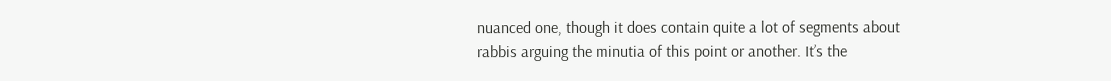nuanced one, though it does contain quite a lot of segments about rabbis arguing the minutia of this point or another. It’s the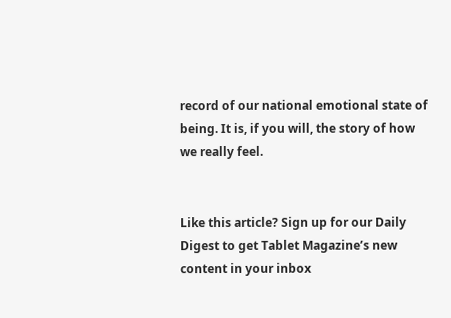record of our national emotional state of being. It is, if you will, the story of how we really feel.


Like this article? Sign up for our Daily Digest to get Tablet Magazine’s new content in your inbox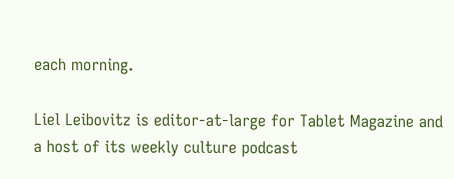each morning.

Liel Leibovitz is editor-at-large for Tablet Magazine and a host of its weekly culture podcast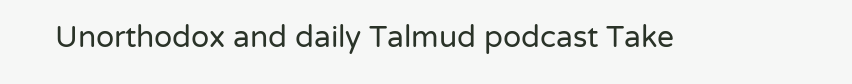Unorthodox and daily Talmud podcast Take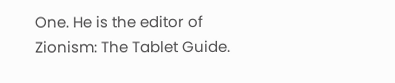One. He is the editor of Zionism: The Tablet Guide.